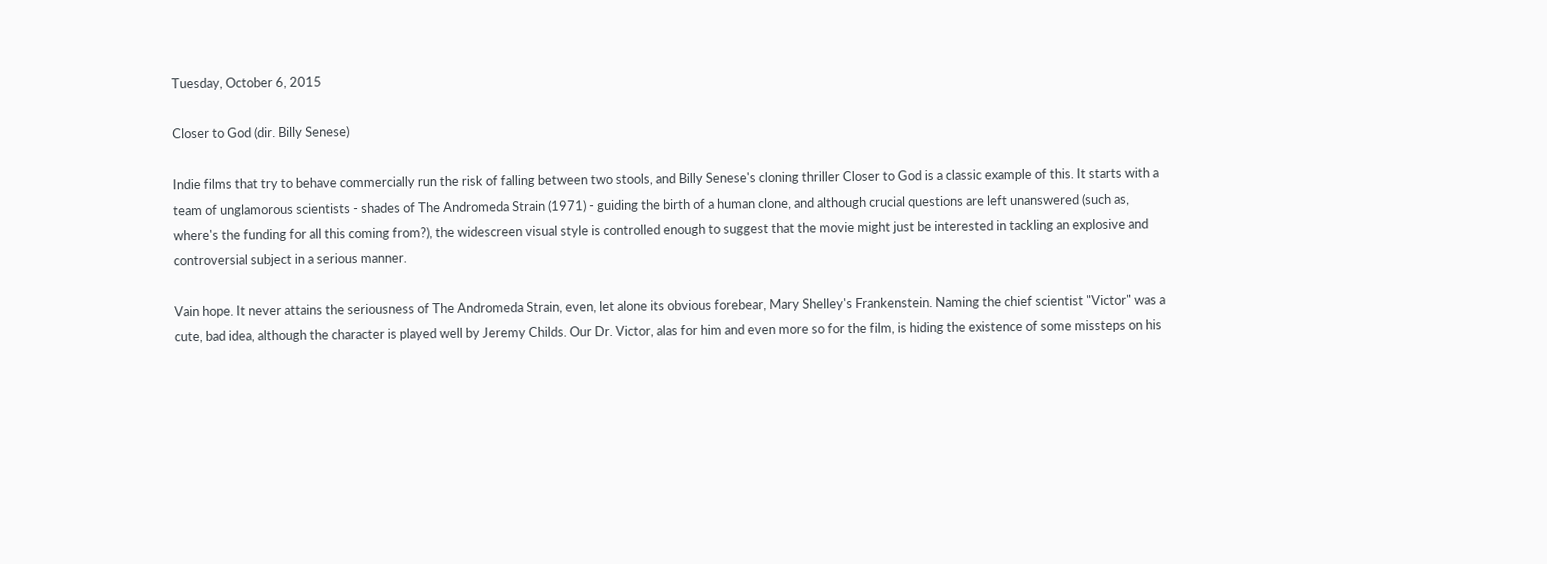Tuesday, October 6, 2015

Closer to God (dir. Billy Senese)

Indie films that try to behave commercially run the risk of falling between two stools, and Billy Senese's cloning thriller Closer to God is a classic example of this. It starts with a team of unglamorous scientists - shades of The Andromeda Strain (1971) - guiding the birth of a human clone, and although crucial questions are left unanswered (such as, where's the funding for all this coming from?), the widescreen visual style is controlled enough to suggest that the movie might just be interested in tackling an explosive and controversial subject in a serious manner.

Vain hope. It never attains the seriousness of The Andromeda Strain, even, let alone its obvious forebear, Mary Shelley's Frankenstein. Naming the chief scientist "Victor" was a cute, bad idea, although the character is played well by Jeremy Childs. Our Dr. Victor, alas for him and even more so for the film, is hiding the existence of some missteps on his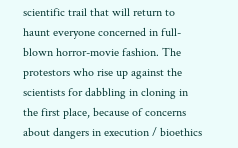scientific trail that will return to haunt everyone concerned in full-blown horror-movie fashion. The protestors who rise up against the scientists for dabbling in cloning in the first place, because of concerns about dangers in execution / bioethics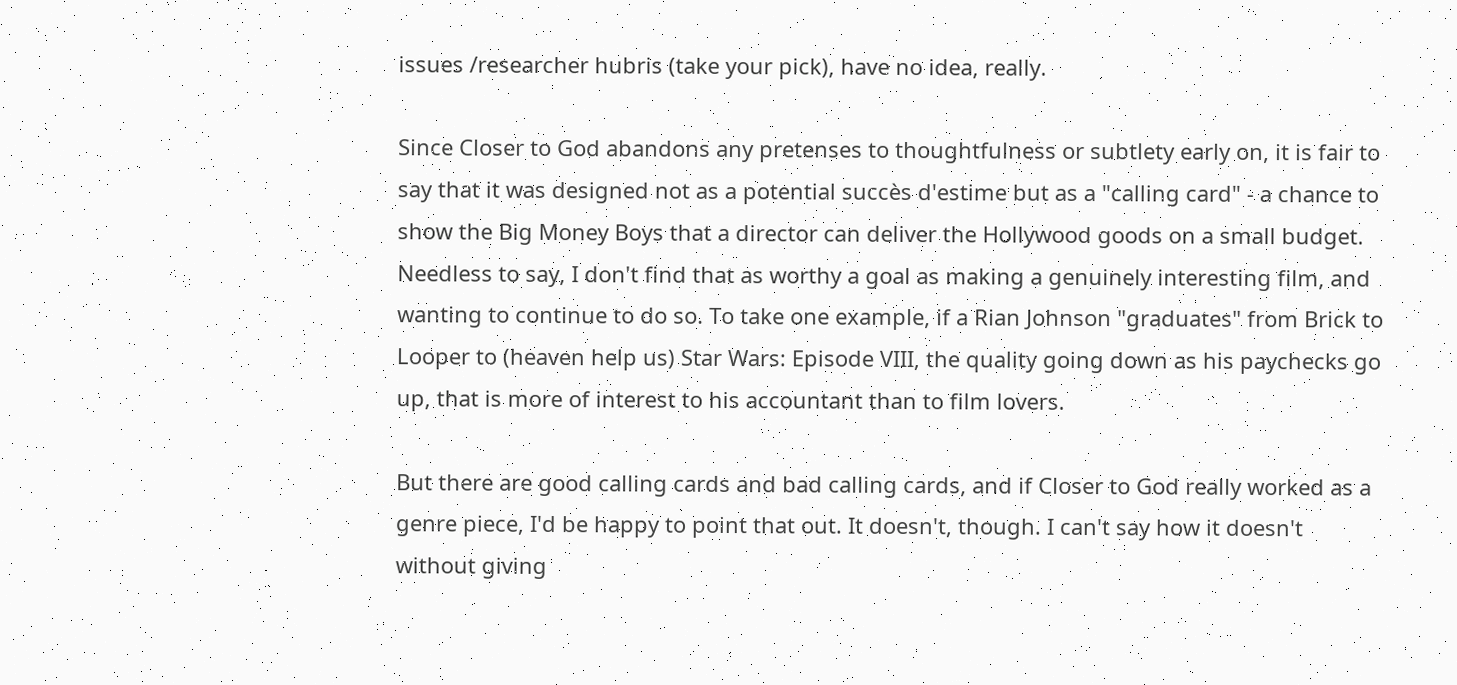issues /researcher hubris (take your pick), have no idea, really.

Since Closer to God abandons any pretenses to thoughtfulness or subtlety early on, it is fair to say that it was designed not as a potential succès d'estime but as a "calling card" - a chance to show the Big Money Boys that a director can deliver the Hollywood goods on a small budget. Needless to say, I don't find that as worthy a goal as making a genuinely interesting film, and wanting to continue to do so. To take one example, if a Rian Johnson "graduates" from Brick to Looper to (heaven help us) Star Wars: Episode VIII, the quality going down as his paychecks go up, that is more of interest to his accountant than to film lovers.

But there are good calling cards and bad calling cards, and if Closer to God really worked as a genre piece, I'd be happy to point that out. It doesn't, though. I can't say how it doesn't without giving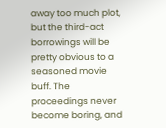away too much plot, but the third-act borrowings will be pretty obvious to a seasoned movie buff. The proceedings never become boring, and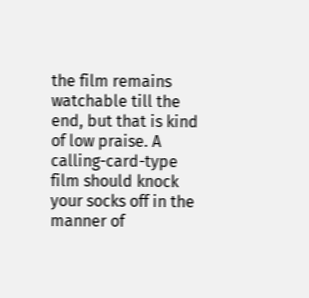the film remains watchable till the end, but that is kind of low praise. A calling-card-type film should knock your socks off in the manner of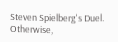Steven Spielberg's Duel. Otherwise,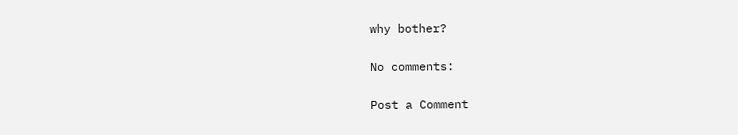why bother?

No comments:

Post a Comment